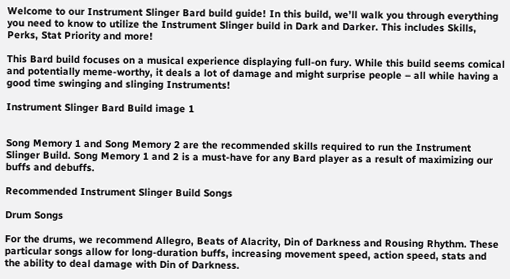Welcome to our Instrument Slinger Bard build guide! In this build, we’ll walk you through everything you need to know to utilize the Instrument Slinger build in Dark and Darker. This includes Skills, Perks, Stat Priority and more!

This Bard build focuses on a musical experience displaying full-on fury. While this build seems comical and potentially meme-worthy, it deals a lot of damage and might surprise people – all while having a good time swinging and slinging Instruments!

Instrument Slinger Bard Build image 1


Song Memory 1 and Song Memory 2 are the recommended skills required to run the Instrument Slinger Build. Song Memory 1 and 2 is a must-have for any Bard player as a result of maximizing our buffs and debuffs.

Recommended Instrument Slinger Build Songs

Drum Songs

For the drums, we recommend Allegro, Beats of Alacrity, Din of Darkness and Rousing Rhythm. These particular songs allow for long-duration buffs, increasing movement speed, action speed, stats and the ability to deal damage with Din of Darkness.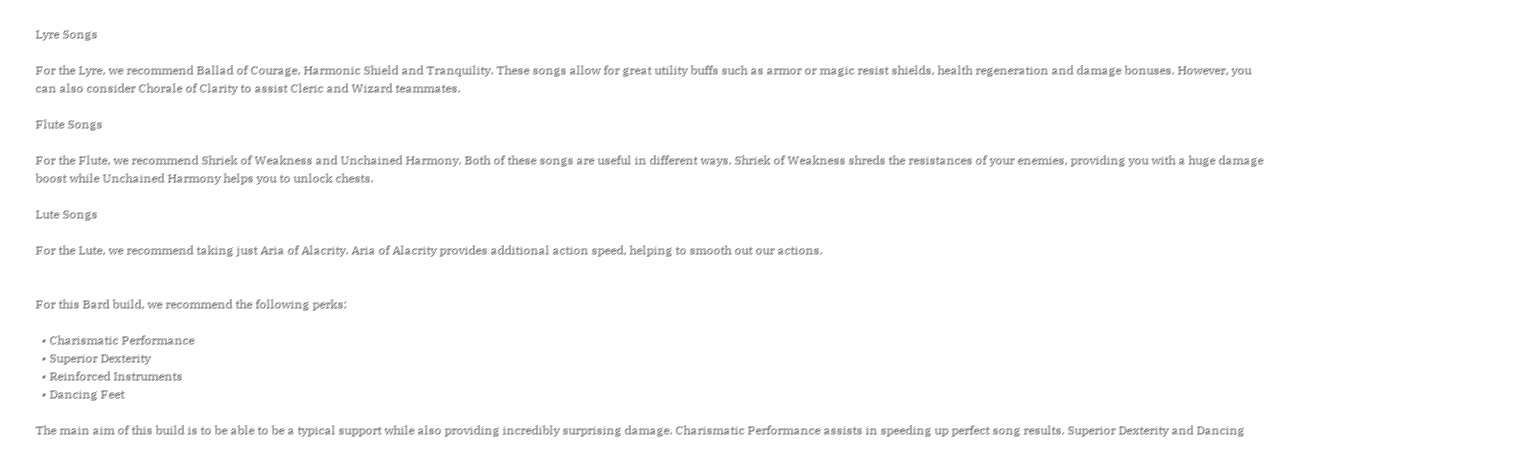Lyre Songs

For the Lyre, we recommend Ballad of Courage, Harmonic Shield and Tranquility. These songs allow for great utility buffs such as armor or magic resist shields, health regeneration and damage bonuses. However, you can also consider Chorale of Clarity to assist Cleric and Wizard teammates.

Flute Songs

For the Flute, we recommend Shriek of Weakness and Unchained Harmony. Both of these songs are useful in different ways. Shriek of Weakness shreds the resistances of your enemies, providing you with a huge damage boost while Unchained Harmony helps you to unlock chests.

Lute Songs

For the Lute, we recommend taking just Aria of Alacrity. Aria of Alacrity provides additional action speed, helping to smooth out our actions.


For this Bard build, we recommend the following perks:

  • Charismatic Performance
  • Superior Dexterity
  • Reinforced Instruments
  • Dancing Feet

The main aim of this build is to be able to be a typical support while also providing incredibly surprising damage. Charismatic Performance assists in speeding up perfect song results. Superior Dexterity and Dancing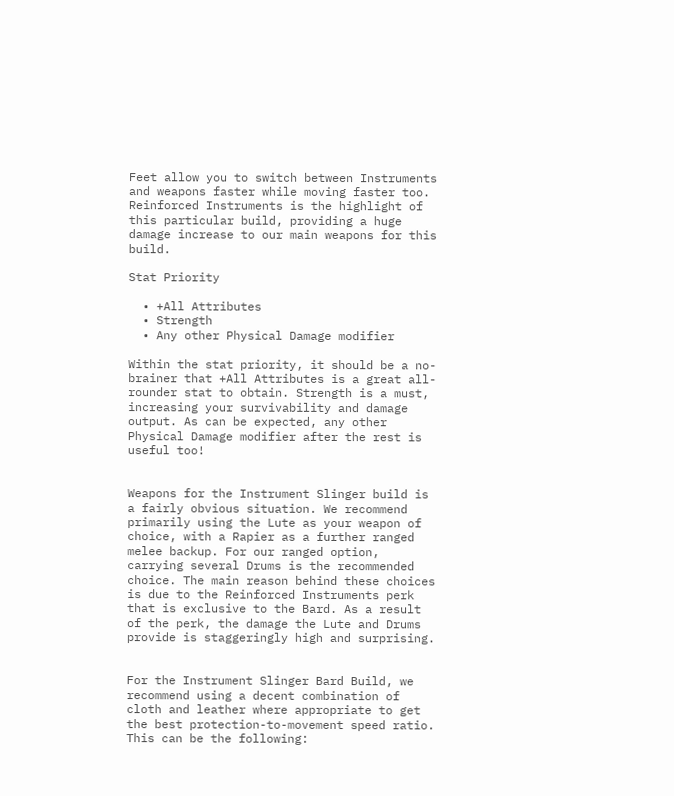Feet allow you to switch between Instruments and weapons faster while moving faster too. Reinforced Instruments is the highlight of this particular build, providing a huge damage increase to our main weapons for this build.

Stat Priority

  • +All Attributes
  • Strength
  • Any other Physical Damage modifier

Within the stat priority, it should be a no-brainer that +All Attributes is a great all-rounder stat to obtain. Strength is a must, increasing your survivability and damage output. As can be expected, any other Physical Damage modifier after the rest is useful too!


Weapons for the Instrument Slinger build is a fairly obvious situation. We recommend primarily using the Lute as your weapon of choice, with a Rapier as a further ranged melee backup. For our ranged option, carrying several Drums is the recommended choice. The main reason behind these choices is due to the Reinforced Instruments perk that is exclusive to the Bard. As a result of the perk, the damage the Lute and Drums provide is staggeringly high and surprising.


For the Instrument Slinger Bard Build, we recommend using a decent combination of cloth and leather where appropriate to get the best protection-to-movement speed ratio. This can be the following: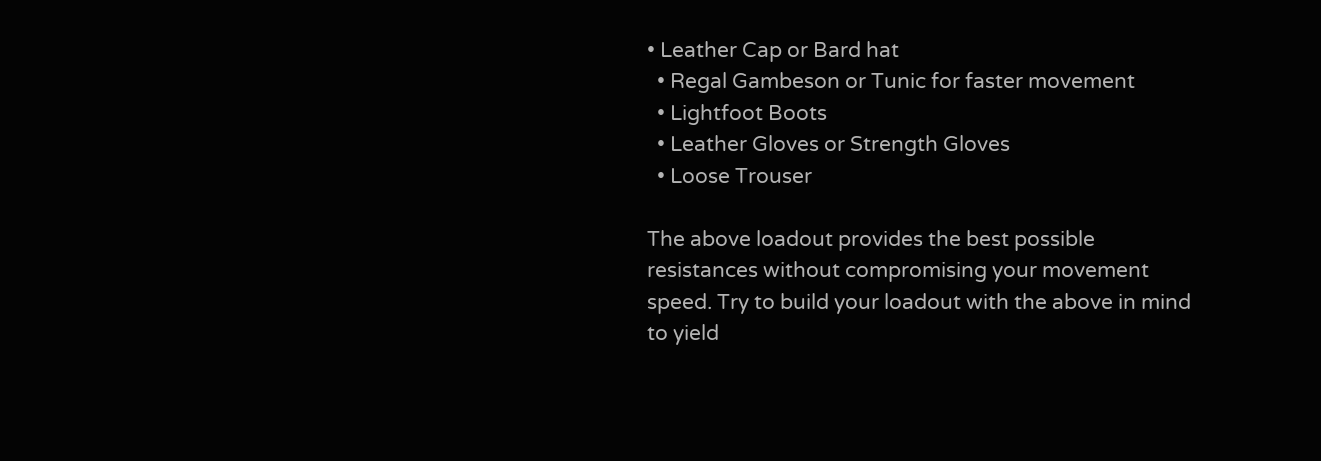• Leather Cap or Bard hat
  • Regal Gambeson or Tunic for faster movement
  • Lightfoot Boots
  • Leather Gloves or Strength Gloves
  • Loose Trouser

The above loadout provides the best possible resistances without compromising your movement speed. Try to build your loadout with the above in mind to yield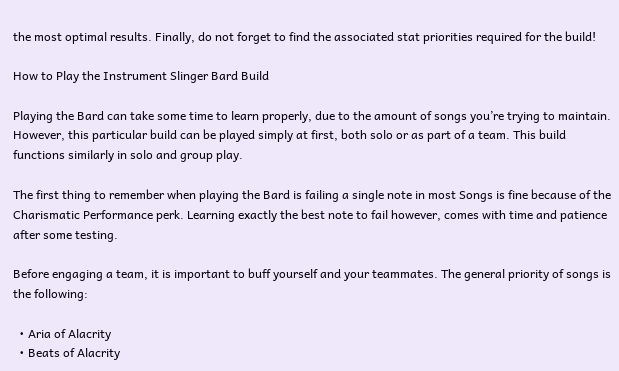the most optimal results. Finally, do not forget to find the associated stat priorities required for the build!

How to Play the Instrument Slinger Bard Build

Playing the Bard can take some time to learn properly, due to the amount of songs you’re trying to maintain. However, this particular build can be played simply at first, both solo or as part of a team. This build functions similarly in solo and group play.

The first thing to remember when playing the Bard is failing a single note in most Songs is fine because of the Charismatic Performance perk. Learning exactly the best note to fail however, comes with time and patience after some testing.

Before engaging a team, it is important to buff yourself and your teammates. The general priority of songs is the following:

  • Aria of Alacrity
  • Beats of Alacrity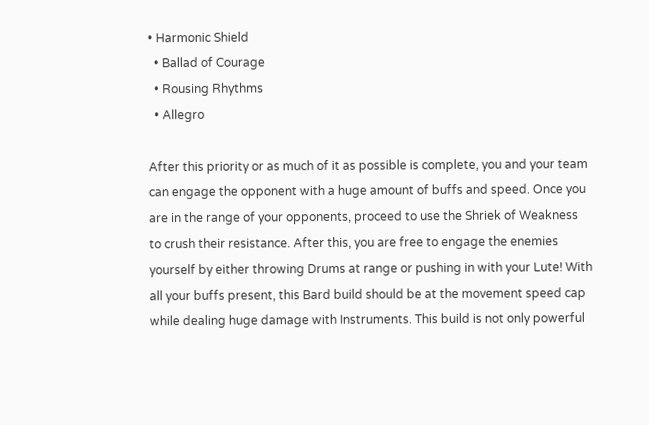• Harmonic Shield
  • Ballad of Courage
  • Rousing Rhythms
  • Allegro

After this priority or as much of it as possible is complete, you and your team can engage the opponent with a huge amount of buffs and speed. Once you are in the range of your opponents, proceed to use the Shriek of Weakness to crush their resistance. After this, you are free to engage the enemies yourself by either throwing Drums at range or pushing in with your Lute! With all your buffs present, this Bard build should be at the movement speed cap while dealing huge damage with Instruments. This build is not only powerful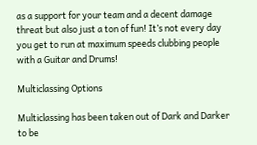as a support for your team and a decent damage threat but also just a ton of fun! It’s not every day you get to run at maximum speeds clubbing people with a Guitar and Drums!

Multiclassing Options

Multiclassing has been taken out of Dark and Darker to be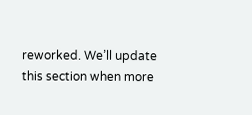reworked. We’ll update this section when more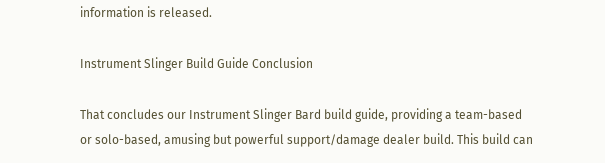information is released.

Instrument Slinger Build Guide Conclusion

That concludes our Instrument Slinger Bard build guide, providing a team-based or solo-based, amusing but powerful support/damage dealer build. This build can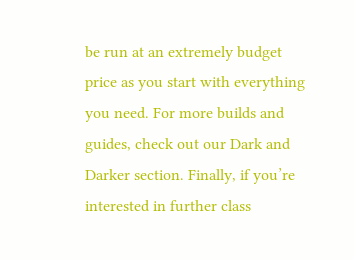be run at an extremely budget price as you start with everything you need. For more builds and guides, check out our Dark and Darker section. Finally, if you’re interested in further class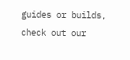guides or builds, check out our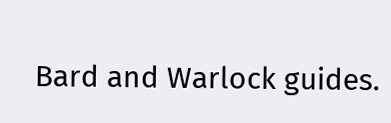Bard and Warlock guides.